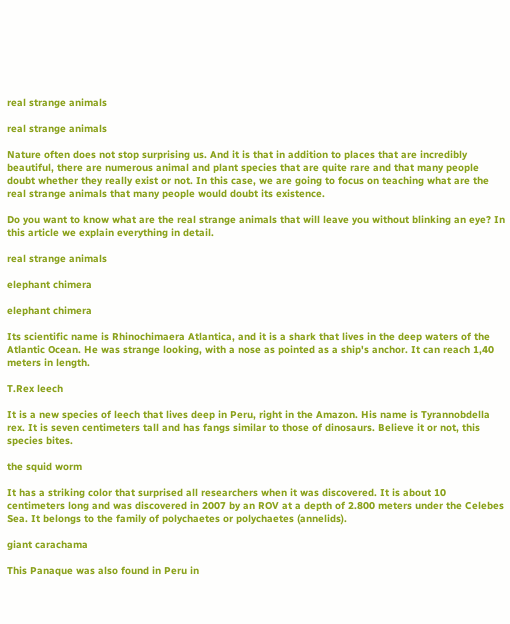real strange animals

real strange animals

Nature often does not stop surprising us. And it is that in addition to places that are incredibly beautiful, there are numerous animal and plant species that are quite rare and that many people doubt whether they really exist or not. In this case, we are going to focus on teaching what are the real strange animals that many people would doubt its existence.

Do you want to know what are the real strange animals that will leave you without blinking an eye? In this article we explain everything in detail.

real strange animals

elephant chimera

elephant chimera

Its scientific name is Rhinochimaera Atlantica, and it is a shark that lives in the deep waters of the Atlantic Ocean. He was strange looking, with a nose as pointed as a ship's anchor. It can reach 1,40 meters in length.

T.Rex leech

It is a new species of leech that lives deep in Peru, right in the Amazon. His name is Tyrannobdella rex. It is seven centimeters tall and has fangs similar to those of dinosaurs. Believe it or not, this species bites.

the squid worm

It has a striking color that surprised all researchers when it was discovered. It is about 10 centimeters long and was discovered in 2007 by an ROV at a depth of 2.800 meters under the Celebes Sea. It belongs to the family of polychaetes or polychaetes (annelids).

giant carachama

This Panaque was also found in Peru in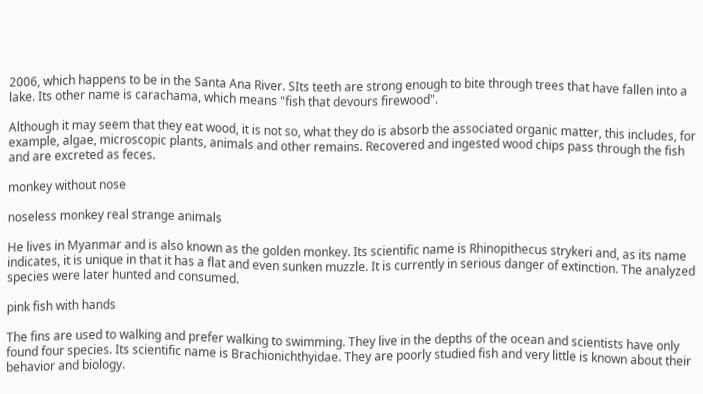2006, which happens to be in the Santa Ana River. SIts teeth are strong enough to bite through trees that have fallen into a lake. Its other name is carachama, which means "fish that devours firewood".

Although it may seem that they eat wood, it is not so, what they do is absorb the associated organic matter, this includes, for example, algae, microscopic plants, animals and other remains. Recovered and ingested wood chips pass through the fish and are excreted as feces.

monkey without nose

noseless monkey real strange animals

He lives in Myanmar and is also known as the golden monkey. Its scientific name is Rhinopithecus strykeri and, as its name indicates, it is unique in that it has a flat and even sunken muzzle. It is currently in serious danger of extinction. The analyzed species were later hunted and consumed.

pink fish with hands

The fins are used to walking and prefer walking to swimming. They live in the depths of the ocean and scientists have only found four species. Its scientific name is Brachionichthyidae. They are poorly studied fish and very little is known about their behavior and biology.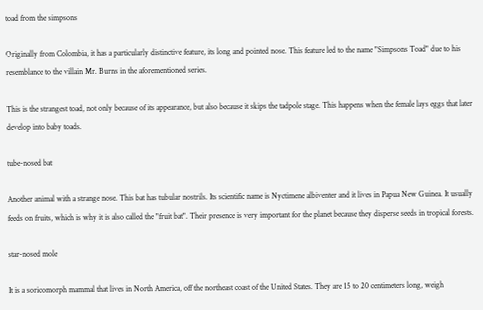toad from the simpsons

Originally from Colombia, it has a particularly distinctive feature, its long and pointed nose. This feature led to the name "Simpsons Toad" due to his resemblance to the villain Mr. Burns in the aforementioned series.

This is the strangest toad, not only because of its appearance, but also because it skips the tadpole stage. This happens when the female lays eggs that later develop into baby toads.

tube-nosed bat

Another animal with a strange nose. This bat has tubular nostrils. Its scientific name is Nyctimene albiventer and it lives in Papua New Guinea. It usually feeds on fruits, which is why it is also called the "fruit bat". Their presence is very important for the planet because they disperse seeds in tropical forests.

star-nosed mole

It is a soricomorph mammal that lives in North America, off the northeast coast of the United States. They are 15 to 20 centimeters long, weigh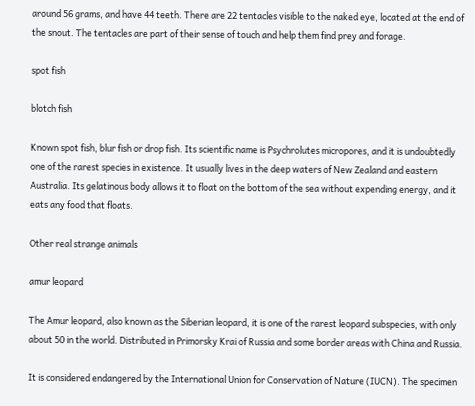around 56 grams, and have 44 teeth. There are 22 tentacles visible to the naked eye, located at the end of the snout. The tentacles are part of their sense of touch and help them find prey and forage.

spot fish

blotch fish

Known spot fish, blur fish or drop fish. Its scientific name is Psychrolutes micropores, and it is undoubtedly one of the rarest species in existence. It usually lives in the deep waters of New Zealand and eastern Australia. Its gelatinous body allows it to float on the bottom of the sea without expending energy, and it eats any food that floats.

Other real strange animals

amur leopard

The Amur leopard, also known as the Siberian leopard, it is one of the rarest leopard subspecies, with only about 50 in the world. Distributed in Primorsky Krai of Russia and some border areas with China and Russia.

It is considered endangered by the International Union for Conservation of Nature (IUCN). The specimen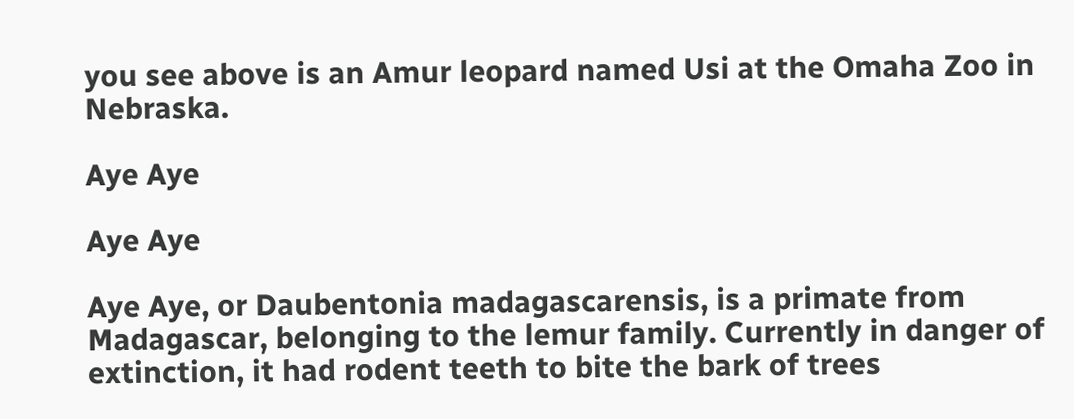you see above is an Amur leopard named Usi at the Omaha Zoo in Nebraska.

Aye Aye

Aye Aye

Aye Aye, or Daubentonia madagascarensis, is a primate from Madagascar, belonging to the lemur family. Currently in danger of extinction, it had rodent teeth to bite the bark of trees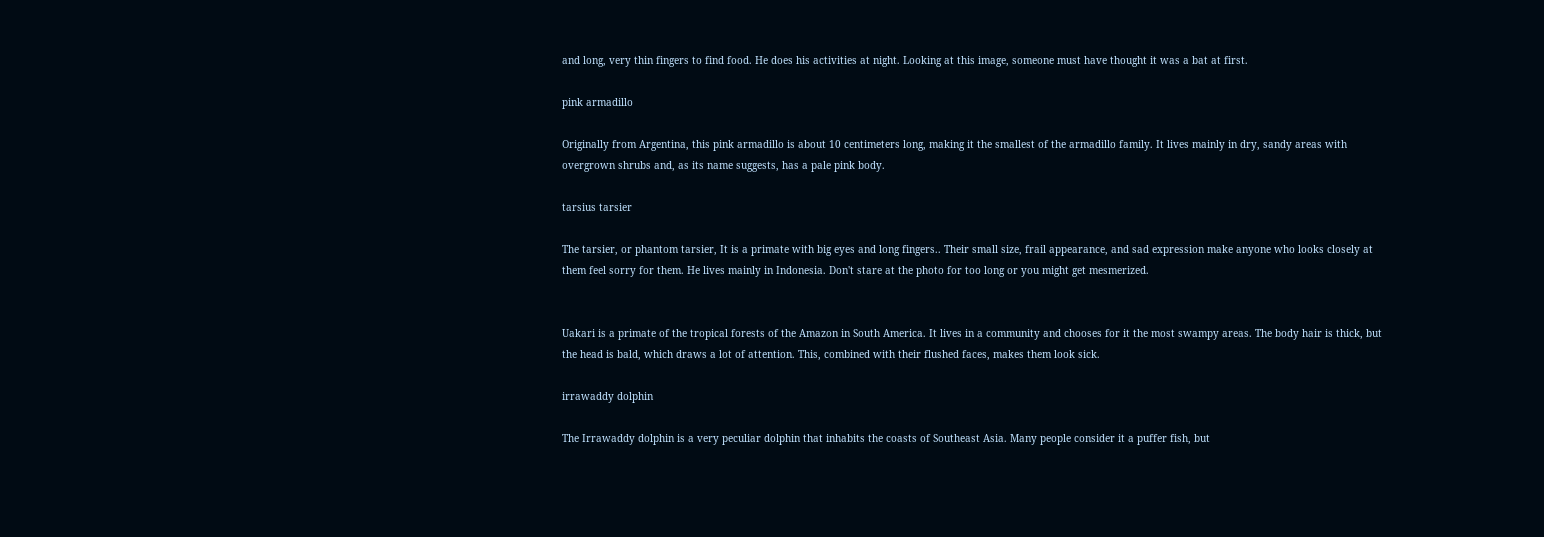and long, very thin fingers to find food. He does his activities at night. Looking at this image, someone must have thought it was a bat at first.

pink armadillo

Originally from Argentina, this pink armadillo is about 10 centimeters long, making it the smallest of the armadillo family. It lives mainly in dry, sandy areas with overgrown shrubs and, as its name suggests, has a pale pink body.

tarsius tarsier

The tarsier, or phantom tarsier, It is a primate with big eyes and long fingers.. Their small size, frail appearance, and sad expression make anyone who looks closely at them feel sorry for them. He lives mainly in Indonesia. Don't stare at the photo for too long or you might get mesmerized.


Uakari is a primate of the tropical forests of the Amazon in South America. It lives in a community and chooses for it the most swampy areas. The body hair is thick, but the head is bald, which draws a lot of attention. This, combined with their flushed faces, makes them look sick.

irrawaddy dolphin

The Irrawaddy dolphin is a very peculiar dolphin that inhabits the coasts of Southeast Asia. Many people consider it a puffer fish, but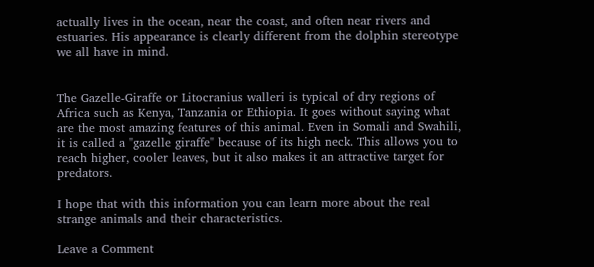actually lives in the ocean, near the coast, and often near rivers and estuaries. His appearance is clearly different from the dolphin stereotype we all have in mind.


The Gazelle-Giraffe or Litocranius walleri is typical of dry regions of Africa such as Kenya, Tanzania or Ethiopia. It goes without saying what are the most amazing features of this animal. Even in Somali and Swahili, it is called a "gazelle giraffe" because of its high neck. This allows you to reach higher, cooler leaves, but it also makes it an attractive target for predators.

I hope that with this information you can learn more about the real strange animals and their characteristics.

Leave a Comment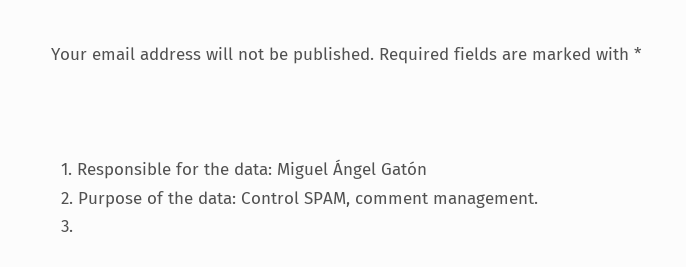Your email address will not be published. Required fields are marked with *



  1. Responsible for the data: Miguel Ángel Gatón
  2. Purpose of the data: Control SPAM, comment management.
  3.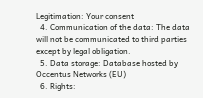Legitimation: Your consent
  4. Communication of the data: The data will not be communicated to third parties except by legal obligation.
  5. Data storage: Database hosted by Occentus Networks (EU)
  6. Rights: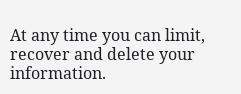At any time you can limit, recover and delete your information.